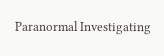Paranormal Investigating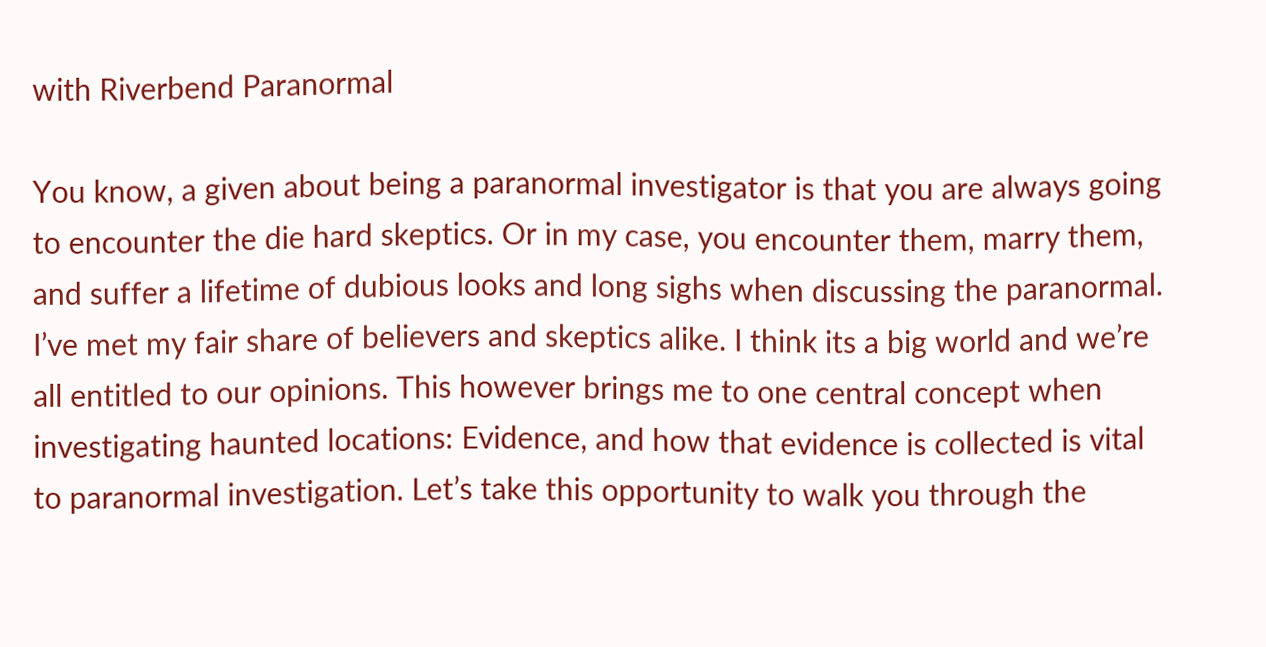with Riverbend Paranormal

You know, a given about being a paranormal investigator is that you are always going to encounter the die hard skeptics. Or in my case, you encounter them, marry them, and suffer a lifetime of dubious looks and long sighs when discussing the paranormal. I’ve met my fair share of believers and skeptics alike. I think its a big world and we’re all entitled to our opinions. This however brings me to one central concept when investigating haunted locations: Evidence, and how that evidence is collected is vital to paranormal investigation. Let’s take this opportunity to walk you through the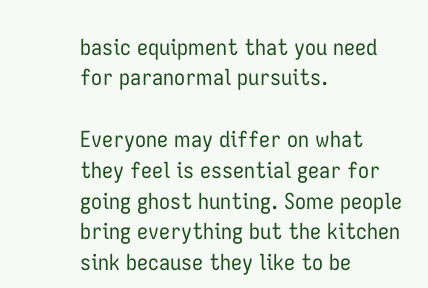basic equipment that you need for paranormal pursuits.

Everyone may differ on what they feel is essential gear for going ghost hunting. Some people bring everything but the kitchen sink because they like to be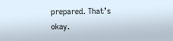prepared. That’s okay.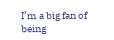I’m a big fan of being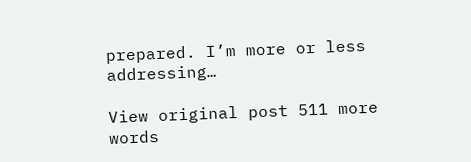prepared. I’m more or less addressing…

View original post 511 more words